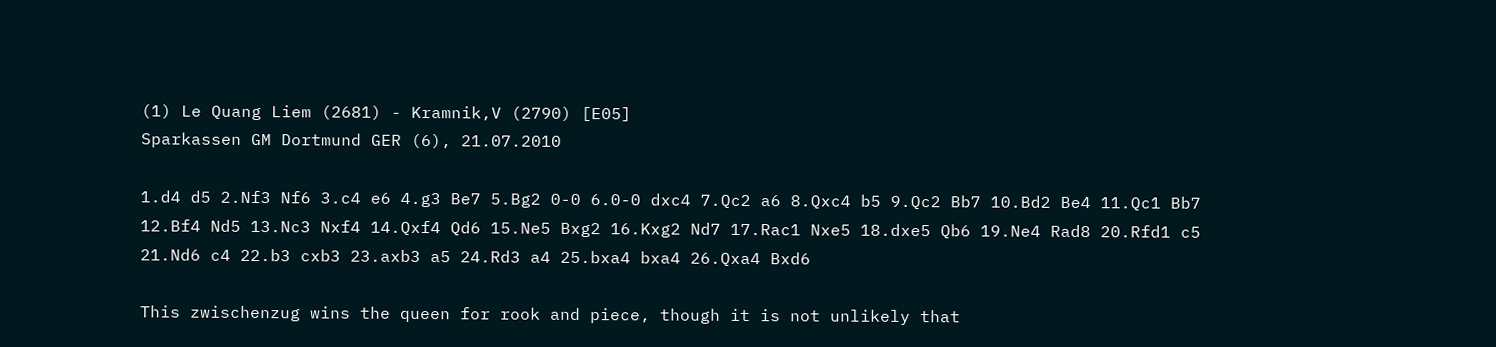(1) Le Quang Liem (2681) - Kramnik,V (2790) [E05]
Sparkassen GM Dortmund GER (6), 21.07.2010

1.d4 d5 2.Nf3 Nf6 3.c4 e6 4.g3 Be7 5.Bg2 0-0 6.0-0 dxc4 7.Qc2 a6 8.Qxc4 b5 9.Qc2 Bb7 10.Bd2 Be4 11.Qc1 Bb7 12.Bf4 Nd5 13.Nc3 Nxf4 14.Qxf4 Qd6 15.Ne5 Bxg2 16.Kxg2 Nd7 17.Rac1 Nxe5 18.dxe5 Qb6 19.Ne4 Rad8 20.Rfd1 c5 21.Nd6 c4 22.b3 cxb3 23.axb3 a5 24.Rd3 a4 25.bxa4 bxa4 26.Qxa4 Bxd6

This zwischenzug wins the queen for rook and piece, though it is not unlikely that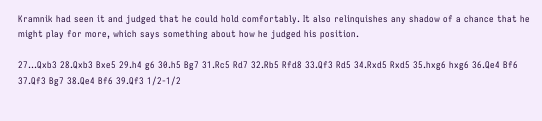Kramnik had seen it and judged that he could hold comfortably. It also relinquishes any shadow of a chance that he might play for more, which says something about how he judged his position.

27...Qxb3 28.Qxb3 Bxe5 29.h4 g6 30.h5 Bg7 31.Rc5 Rd7 32.Rb5 Rfd8 33.Qf3 Rd5 34.Rxd5 Rxd5 35.hxg6 hxg6 36.Qe4 Bf6 37.Qf3 Bg7 38.Qe4 Bf6 39.Qf3 1/2-1/2